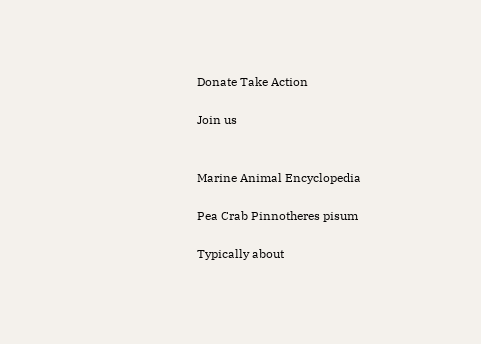Donate Take Action

Join us


Marine Animal Encyclopedia

Pea Crab Pinnotheres pisum

Typically about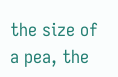the size of a pea, the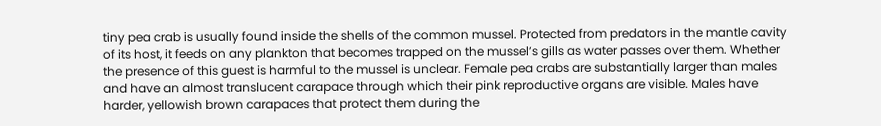tiny pea crab is usually found inside the shells of the common mussel. Protected from predators in the mantle cavity of its host, it feeds on any plankton that becomes trapped on the mussel’s gills as water passes over them. Whether the presence of this guest is harmful to the mussel is unclear. Female pea crabs are substantially larger than males and have an almost translucent carapace through which their pink reproductive organs are visible. Males have harder, yellowish brown carapaces that protect them during the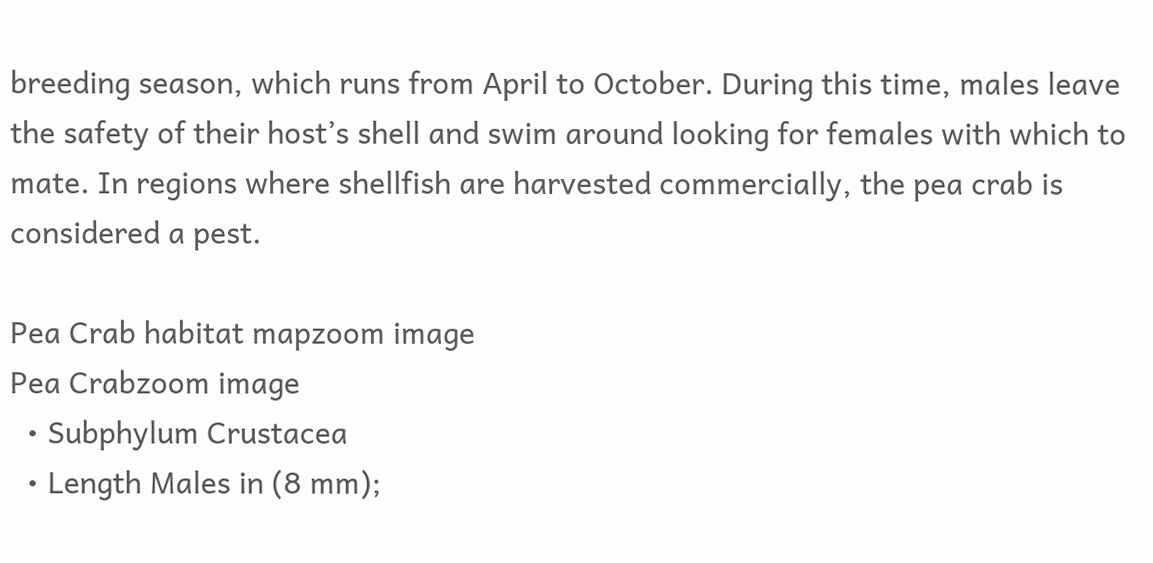breeding season, which runs from April to October. During this time, males leave the safety of their host’s shell and swim around looking for females with which to mate. In regions where shellfish are harvested commercially, the pea crab is considered a pest.

Pea Crab habitat mapzoom image
Pea Crabzoom image
  • Subphylum Crustacea
  • Length Males in (8 mm);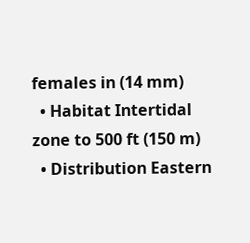females in (14 mm)
  • Habitat Intertidal zone to 500 ft (150 m)
  • Distribution Eastern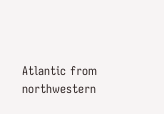Atlantic from northwestern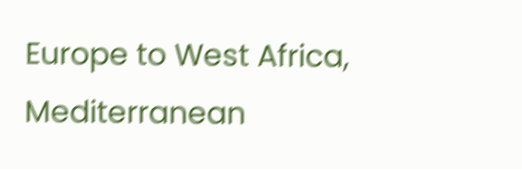Europe to West Africa, Mediterranean